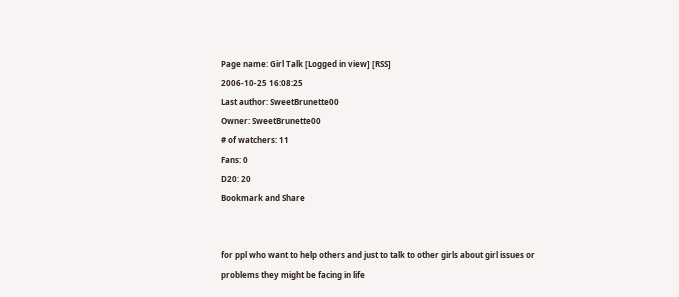Page name: Girl Talk [Logged in view] [RSS]
2006-10-25 16:08:25
Last author: SweetBrunette00
Owner: SweetBrunette00
# of watchers: 11
Fans: 0
D20: 20
Bookmark and Share


for ppl who want to help others and just to talk to other girls about girl issues or problems they might be facing in life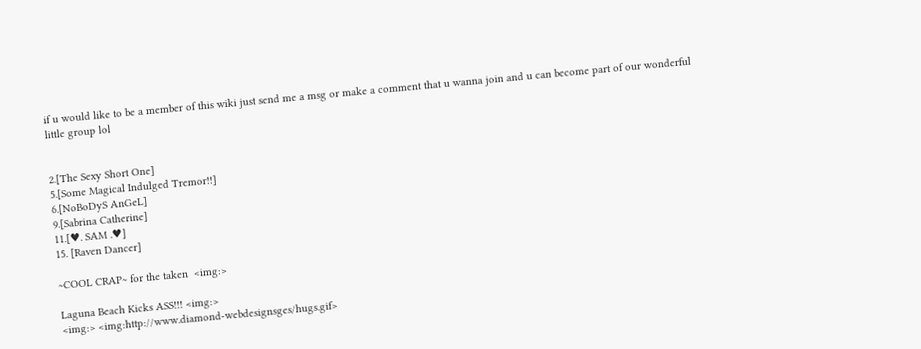if u would like to be a member of this wiki just send me a msg or make a comment that u wanna join and u can become part of our wonderful little group lol


2.[The Sexy Short One]
5.[Some Magical Indulged Tremor!!]
6.[NoBoDyS AnGeL]
9.[Sabrina Catherine]
11.[♥. SAM .♥]
15. [Raven Dancer]

~COOL CRAP~ for the taken  <img:>

Laguna Beach Kicks ASS!!! <img:>
<img:> <img:http://www.diamond-webdesignsges/hugs.gif>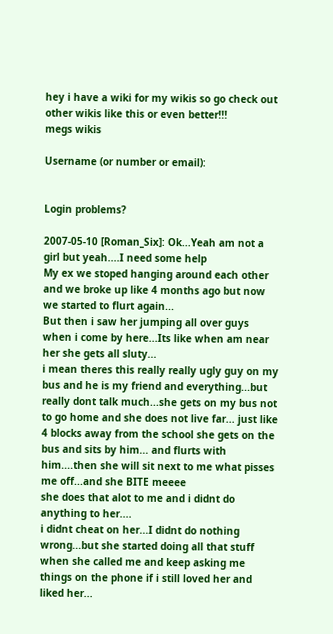hey i have a wiki for my wikis so go check out other wikis like this or even better!!!
megs wikis

Username (or number or email):


Login problems?

2007-05-10 [Roman_Six]: Ok...Yeah am not a girl but yeah....I need some help
My ex we stoped hanging around each other and we broke up like 4 months ago but now we started to flurt again...
But then i saw her jumping all over guys when i come by here...Its like when am near her she gets all sluty...
i mean theres this really really ugly guy on my bus and he is my friend and everything...but really dont talk much...she gets on my bus not to go home and she does not live far... just like 4 blocks away from the school she gets on the bus and sits by him... and flurts with him....then she will sit next to me what pisses me off...and she BITE meeee
she does that alot to me and i didnt do anything to her....
i didnt cheat on her...I didnt do nothing wrong...but she started doing all that stuff when she called me and keep asking me things on the phone if i still loved her and liked her...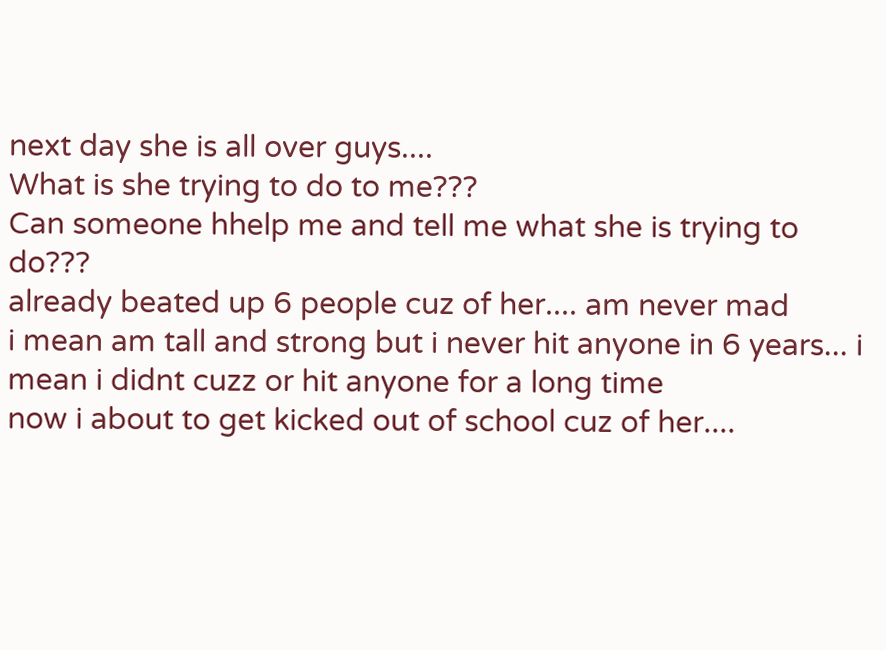next day she is all over guys....
What is she trying to do to me???
Can someone hhelp me and tell me what she is trying to do???
already beated up 6 people cuz of her.... am never mad
i mean am tall and strong but i never hit anyone in 6 years... i mean i didnt cuzz or hit anyone for a long time
now i about to get kicked out of school cuz of her....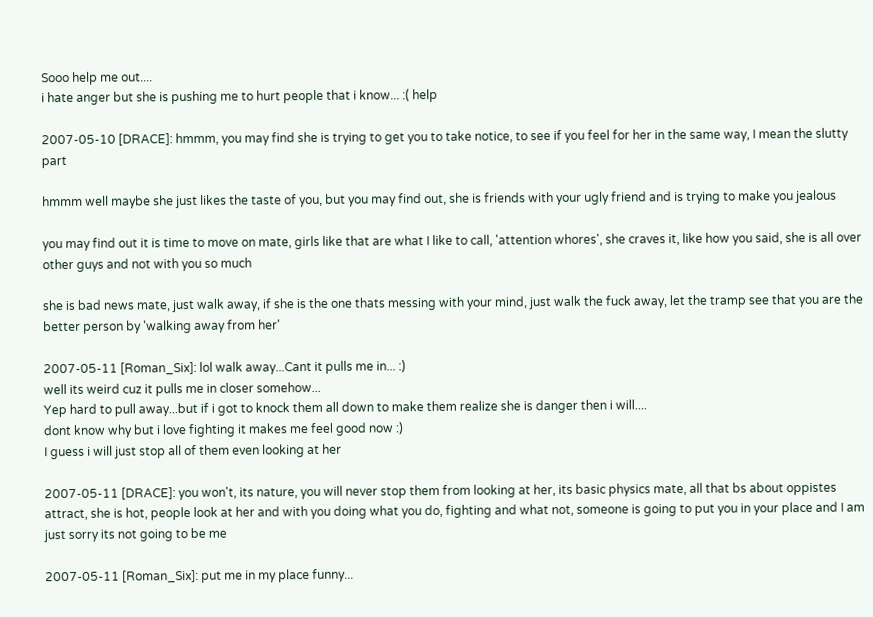Sooo help me out....
i hate anger but she is pushing me to hurt people that i know... :( help

2007-05-10 [DRACE]: hmmm, you may find she is trying to get you to take notice, to see if you feel for her in the same way, I mean the slutty part

hmmm well maybe she just likes the taste of you, but you may find out, she is friends with your ugly friend and is trying to make you jealous

you may find out it is time to move on mate, girls like that are what I like to call, 'attention whores', she craves it, like how you said, she is all over other guys and not with you so much

she is bad news mate, just walk away, if she is the one thats messing with your mind, just walk the fuck away, let the tramp see that you are the better person by 'walking away from her'

2007-05-11 [Roman_Six]: lol walk away...Cant it pulls me in... :)
well its weird cuz it pulls me in closer somehow...
Yep hard to pull away...but if i got to knock them all down to make them realize she is danger then i will....
dont know why but i love fighting it makes me feel good now :)
I guess i will just stop all of them even looking at her

2007-05-11 [DRACE]: you won't, its nature, you will never stop them from looking at her, its basic physics mate, all that bs about oppistes attract, she is hot, people look at her and with you doing what you do, fighting and what not, someone is going to put you in your place and I am just sorry its not going to be me

2007-05-11 [Roman_Six]: put me in my place funny...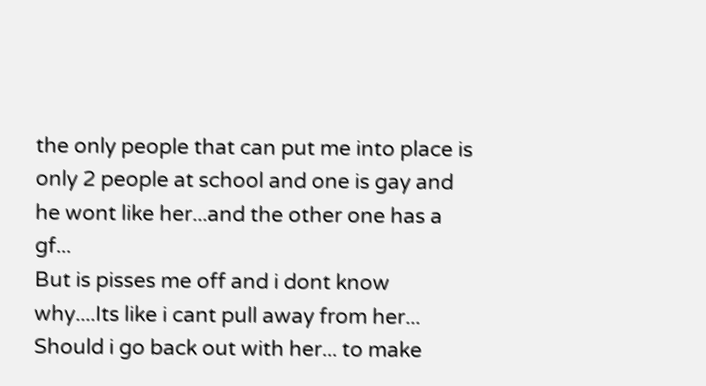the only people that can put me into place is only 2 people at school and one is gay and he wont like her...and the other one has a gf...
But is pisses me off and i dont know why....Its like i cant pull away from her...
Should i go back out with her... to make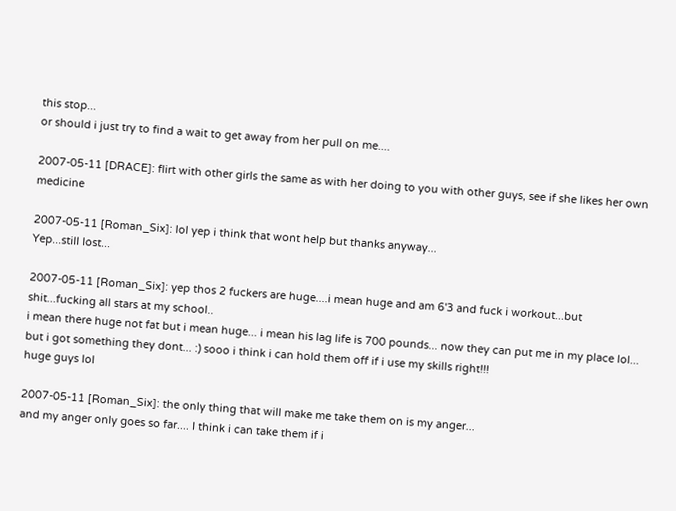this stop...
or should i just try to find a wait to get away from her pull on me....

2007-05-11 [DRACE]: flirt with other girls the same as with her doing to you with other guys, see if she likes her own medicine

2007-05-11 [Roman_Six]: lol yep i think that wont help but thanks anyway...
Yep...still lost...

2007-05-11 [Roman_Six]: yep thos 2 fuckers are huge....i mean huge and am 6'3 and fuck i workout...but shit...fucking all stars at my school..
i mean there huge not fat but i mean huge... i mean his lag life is 700 pounds... now they can put me in my place lol...
but i got something they dont... :) sooo i think i can hold them off if i use my skills right!!!
huge guys lol

2007-05-11 [Roman_Six]: the only thing that will make me take them on is my anger...
and my anger only goes so far.... I think i can take them if i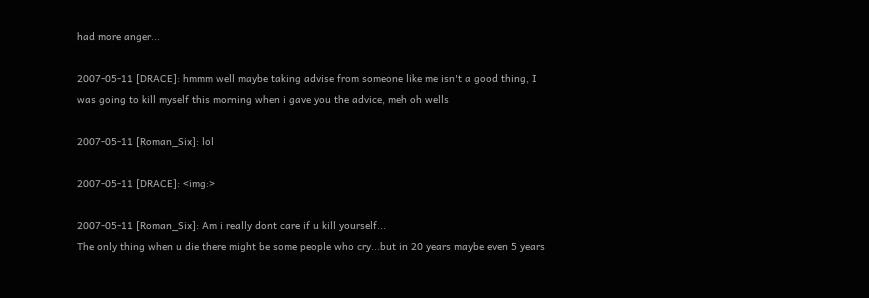had more anger...

2007-05-11 [DRACE]: hmmm well maybe taking advise from someone like me isn't a good thing, I was going to kill myself this morning when i gave you the advice, meh oh wells

2007-05-11 [Roman_Six]: lol

2007-05-11 [DRACE]: <img:>

2007-05-11 [Roman_Six]: Am i really dont care if u kill yourself...
The only thing when u die there might be some people who cry...but in 20 years maybe even 5 years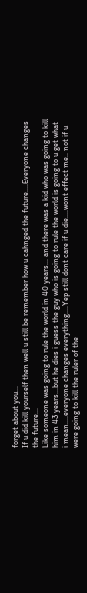forget about you...
If u did kill yourself then well u still be remember how u cahnged the future....Everyone changes the future...
Like someone was going to rule the world in 40 years... and there was a kid who was going to kill him in 43 years...but he dies i guess the guy who is going to rule the world is going to u get what i mean....everyone changes everything....Yep still dont care if u die....wont effect me.. not if u were going to kill the ruler of the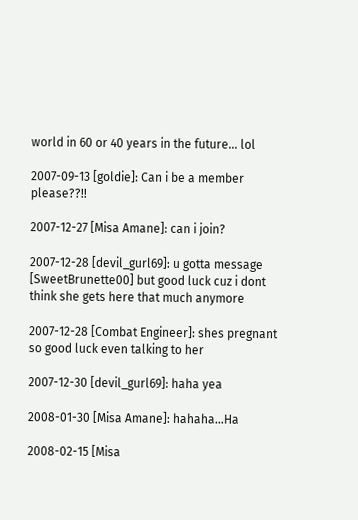world in 60 or 40 years in the future... lol

2007-09-13 [goldie]: Can i be a member please??!!

2007-12-27 [Misa Amane]: can i join?

2007-12-28 [devil_gurl69]: u gotta message [SweetBrunette00] but good luck cuz i dont think she gets here that much anymore

2007-12-28 [Combat Engineer]: shes pregnant so good luck even talking to her

2007-12-30 [devil_gurl69]: haha yea

2008-01-30 [Misa Amane]: hahaha...Ha

2008-02-15 [Misa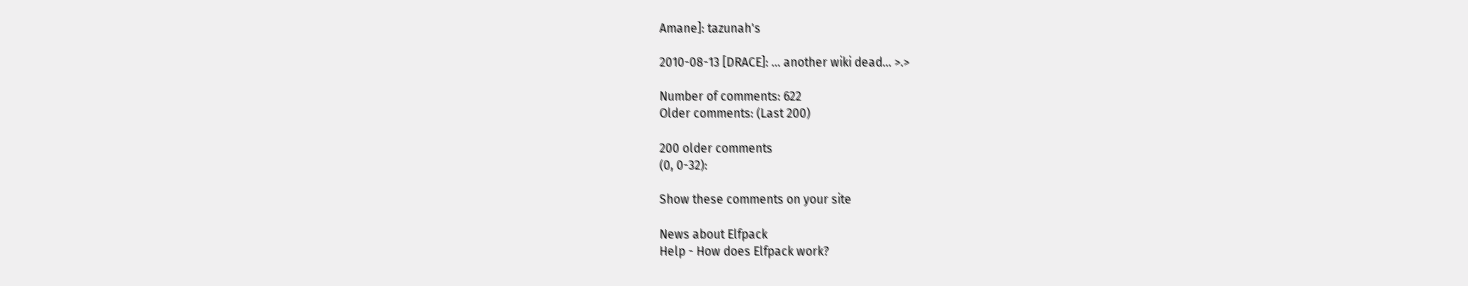Amane]: tazunah's

2010-08-13 [DRACE]: ... another wiki dead... >.>

Number of comments: 622
Older comments: (Last 200)

200 older comments
(0, 0-32):

Show these comments on your site

News about Elfpack
Help - How does Elfpack work?